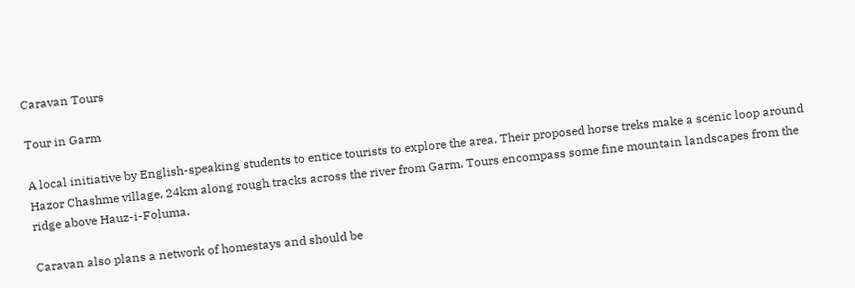Caravan Tours

Tour in Garm

A local initiative by English-speaking students to entice tourists to explore the area. Their proposed horse treks make a scenic loop around Hazor Chashme village, 24km along rough tracks across the river from Garm. Tours encompass some fine mountain landscapes from the ridge above Hauz-i-Foluma.

Caravan also plans a network of homestays and should be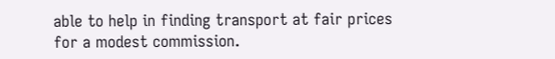able to help in finding transport at fair prices for a modest commission.